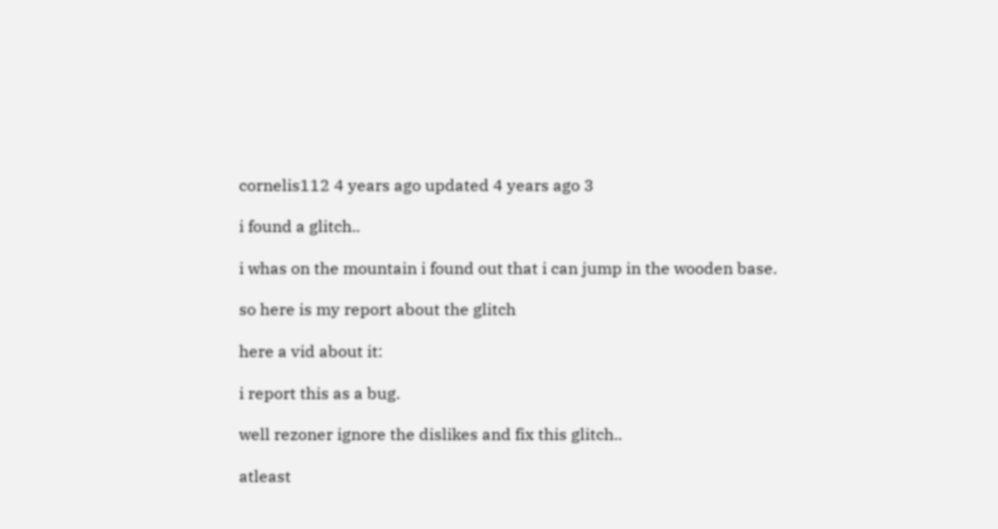cornelis112 4 years ago updated 4 years ago 3

i found a glitch..

i whas on the mountain i found out that i can jump in the wooden base.

so here is my report about the glitch

here a vid about it:

i report this as a bug.

well rezoner ignore the dislikes and fix this glitch..

atleast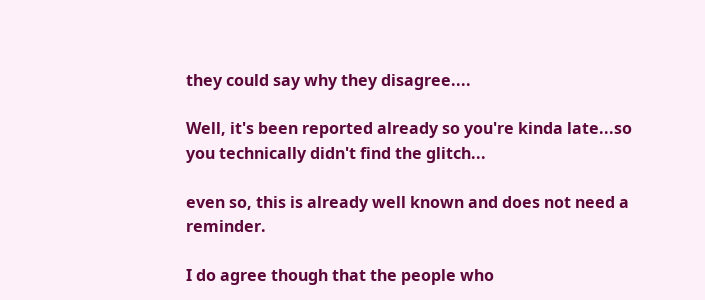they could say why they disagree....

Well, it's been reported already so you're kinda late...so you technically didn't find the glitch...

even so, this is already well known and does not need a reminder.

I do agree though that the people who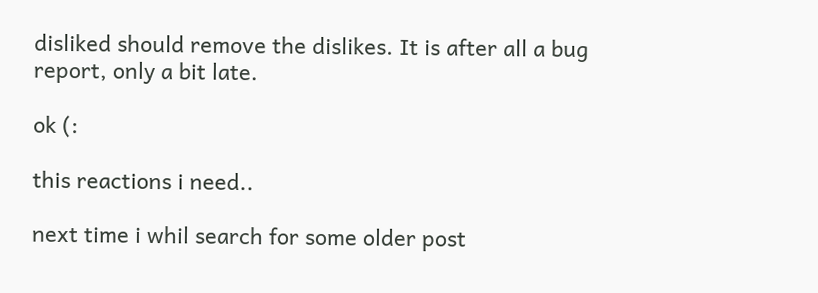disliked should remove the dislikes. It is after all a bug report, only a bit late.

ok (:

this reactions i need..

next time i whil search for some older post